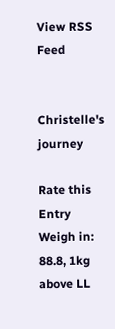View RSS Feed


Christelle's journey

Rate this Entry
Weigh in: 88.8, 1kg above LL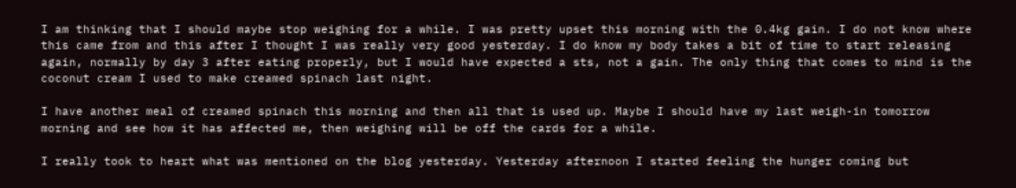I am thinking that I should maybe stop weighing for a while. I was pretty upset this morning with the 0.4kg gain. I do not know where this came from and this after I thought I was really very good yesterday. I do know my body takes a bit of time to start releasing again, normally by day 3 after eating properly, but I would have expected a sts, not a gain. The only thing that comes to mind is the coconut cream I used to make creamed spinach last night.

I have another meal of creamed spinach this morning and then all that is used up. Maybe I should have my last weigh-in tomorrow morning and see how it has affected me, then weighing will be off the cards for a while.

I really took to heart what was mentioned on the blog yesterday. Yesterday afternoon I started feeling the hunger coming but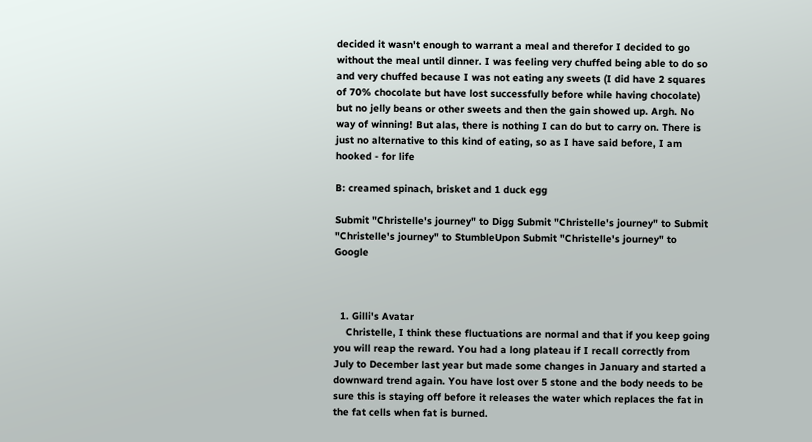decided it wasn't enough to warrant a meal and therefor I decided to go without the meal until dinner. I was feeling very chuffed being able to do so and very chuffed because I was not eating any sweets (I did have 2 squares of 70% chocolate but have lost successfully before while having chocolate) but no jelly beans or other sweets and then the gain showed up. Argh. No way of winning! But alas, there is nothing I can do but to carry on. There is just no alternative to this kind of eating, so as I have said before, I am hooked - for life

B: creamed spinach, brisket and 1 duck egg

Submit "Christelle's journey" to Digg Submit "Christelle's journey" to Submit "Christelle's journey" to StumbleUpon Submit "Christelle's journey" to Google



  1. Gilli's Avatar
    Christelle, I think these fluctuations are normal and that if you keep going you will reap the reward. You had a long plateau if I recall correctly from July to December last year but made some changes in January and started a downward trend again. You have lost over 5 stone and the body needs to be sure this is staying off before it releases the water which replaces the fat in the fat cells when fat is burned.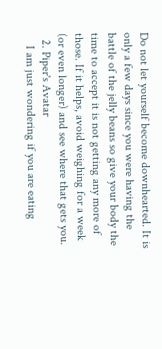Do not let yourself become downhearted. It is only a few days since you were having the battle of the jelly beans so give your body the time to accept it is not getting any more of those. If it helps, avoid weighing for a week (or even longer) and see where that gets you.
  2. Piper's Avatar
    I am just wondering if you are eating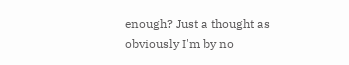enough? Just a thought as obviously I'm by no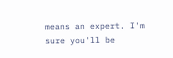means an expert. I'm sure you'll be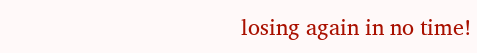losing again in no time!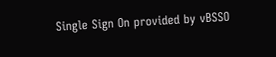Single Sign On provided by vBSSO